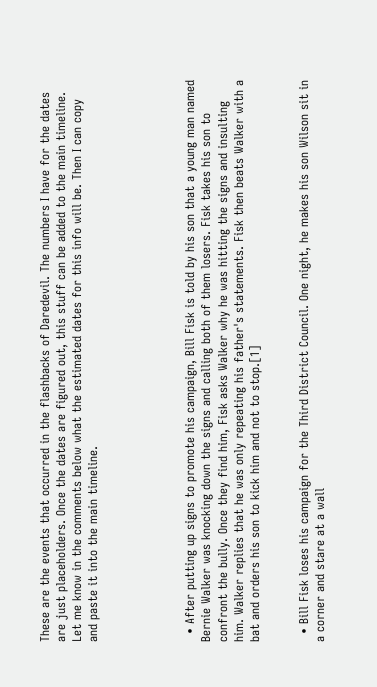These are the events that occurred in the flashbacks of Daredevil. The numbers I have for the dates are just placeholders. Once the dates are figured out, this stuff can be added to the main timeline. Let me know in the comments below what the estimated dates for this info will be. Then I can copy and paste it into the main timeline.





  • After putting up signs to promote his campaign, Bill Fisk is told by his son that a young man named Bernie Walker was knocking down the signs and calling both of them losers. Fisk takes his son to confront the bully. Once they find him, Fisk asks Walker why he was hitting the signs and insulting him. Walker replies that he was only repeating his father's statements. Fisk then beats Walker with a bat and orders his son to kick him and not to stop.[1]


  • Bill Fisk loses his campaign for the Third District Council. One night, he makes his son Wilson sit in a corner and stare at a wall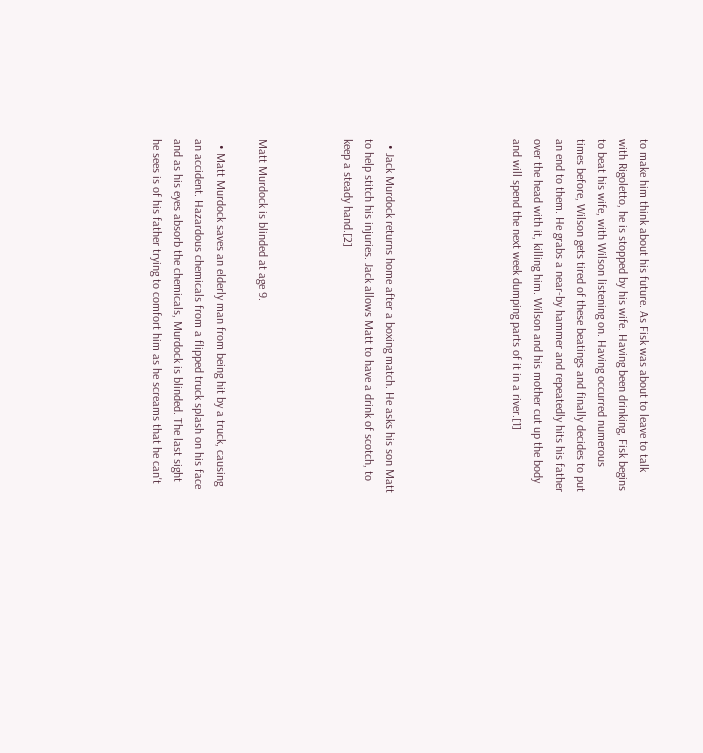to make him think about his future. As Fisk was about to leave to talk with Rigoletto, he is stopped by his wife. Having been drinking, Fisk begins to beat his wife, with Wilson listening on. Having occurred numerous times before, Wilson gets tired of these beatings and finally decides to put an end to them. He grabs a near-by hammer and repeatedly hits his father over the head with it, killing him. Wilson and his mother cut up the body and will spend the next week dumping parts of it in a river.[1]





  • Jack Murdock returns home after a boxing match. He asks his son Matt to help stitch his injuries. Jack allows Matt to have a drink of scotch, to keep a steady hand.[2]



Matt Murdock is blinded at age 9.

  • Matt Murdock saves an elderly man from being hit by a truck, causing an accident. Hazardous chemicals from a flipped truck splash on his face and as his eyes absorb the chemicals, Murdock is blinded. The last sight he sees is of his father trying to comfort him as he screams that he can't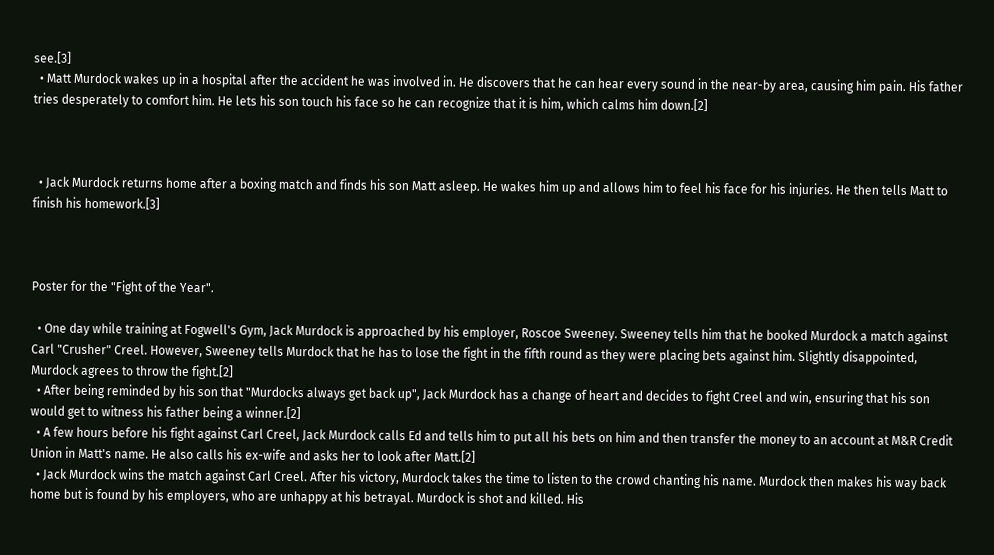see.[3]
  • Matt Murdock wakes up in a hospital after the accident he was involved in. He discovers that he can hear every sound in the near-by area, causing him pain. His father tries desperately to comfort him. He lets his son touch his face so he can recognize that it is him, which calms him down.[2]



  • Jack Murdock returns home after a boxing match and finds his son Matt asleep. He wakes him up and allows him to feel his face for his injuries. He then tells Matt to finish his homework.[3]



Poster for the "Fight of the Year".

  • One day while training at Fogwell's Gym, Jack Murdock is approached by his employer, Roscoe Sweeney. Sweeney tells him that he booked Murdock a match against Carl "Crusher" Creel. However, Sweeney tells Murdock that he has to lose the fight in the fifth round as they were placing bets against him. Slightly disappointed, Murdock agrees to throw the fight.[2]
  • After being reminded by his son that "Murdocks always get back up", Jack Murdock has a change of heart and decides to fight Creel and win, ensuring that his son would get to witness his father being a winner.[2]
  • A few hours before his fight against Carl Creel, Jack Murdock calls Ed and tells him to put all his bets on him and then transfer the money to an account at M&R Credit Union in Matt's name. He also calls his ex-wife and asks her to look after Matt.[2]
  • Jack Murdock wins the match against Carl Creel. After his victory, Murdock takes the time to listen to the crowd chanting his name. Murdock then makes his way back home but is found by his employers, who are unhappy at his betrayal. Murdock is shot and killed. His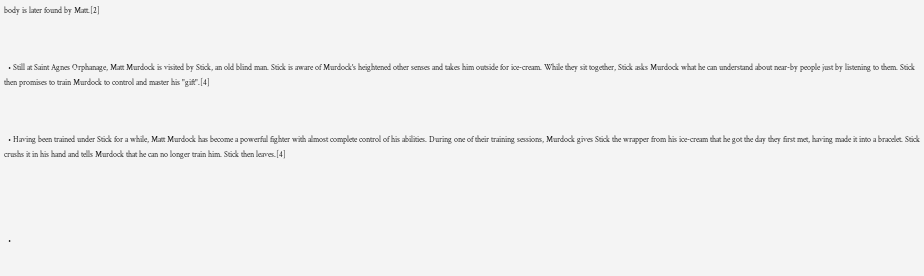body is later found by Matt.[2]



  • Still at Saint Agnes Orphanage, Matt Murdock is visited by Stick, an old blind man. Stick is aware of Murdock's heightened other senses and takes him outside for ice-cream. While they sit together, Stick asks Murdock what he can understand about near-by people just by listening to them. Stick then promises to train Murdock to control and master his "gift".[4]



  • Having been trained under Stick for a while, Matt Murdock has become a powerful fighter with almost complete control of his abilities. During one of their training sessions, Murdock gives Stick the wrapper from his ice-cream that he got the day they first met, having made it into a bracelet. Stick crushs it in his hand and tells Murdock that he can no longer train him. Stick then leaves.[4]





  •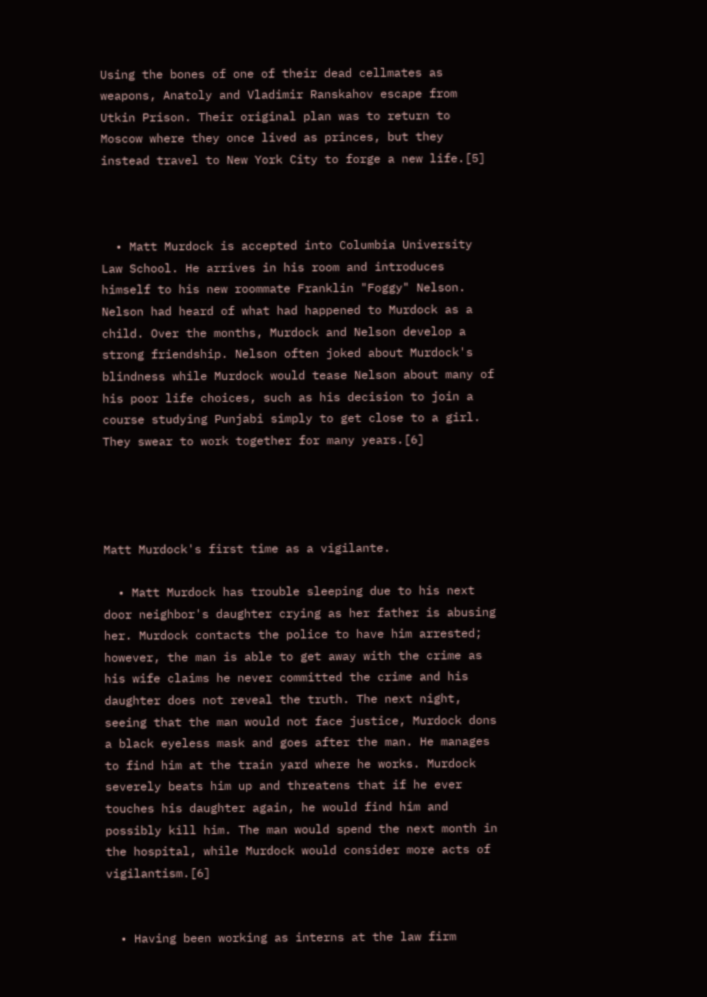Using the bones of one of their dead cellmates as weapons, Anatoly and Vladimir Ranskahov escape from Utkin Prison. Their original plan was to return to Moscow where they once lived as princes, but they instead travel to New York City to forge a new life.[5]



  • Matt Murdock is accepted into Columbia University Law School. He arrives in his room and introduces himself to his new roommate Franklin "Foggy" Nelson. Nelson had heard of what had happened to Murdock as a child. Over the months, Murdock and Nelson develop a strong friendship. Nelson often joked about Murdock's blindness while Murdock would tease Nelson about many of his poor life choices, such as his decision to join a course studying Punjabi simply to get close to a girl. They swear to work together for many years.[6]




Matt Murdock's first time as a vigilante.

  • Matt Murdock has trouble sleeping due to his next door neighbor's daughter crying as her father is abusing her. Murdock contacts the police to have him arrested; however, the man is able to get away with the crime as his wife claims he never committed the crime and his daughter does not reveal the truth. The next night, seeing that the man would not face justice, Murdock dons a black eyeless mask and goes after the man. He manages to find him at the train yard where he works. Murdock severely beats him up and threatens that if he ever touches his daughter again, he would find him and possibly kill him. The man would spend the next month in the hospital, while Murdock would consider more acts of vigilantism.[6]


  • Having been working as interns at the law firm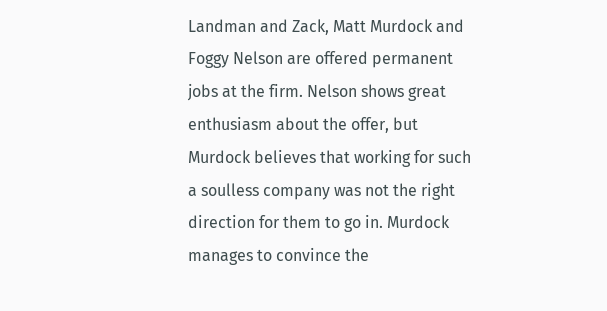Landman and Zack, Matt Murdock and Foggy Nelson are offered permanent jobs at the firm. Nelson shows great enthusiasm about the offer, but Murdock believes that working for such a soulless company was not the right direction for them to go in. Murdock manages to convince the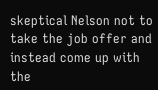skeptical Nelson not to take the job offer and instead come up with the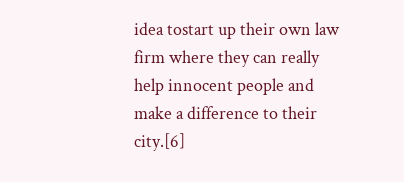idea tostart up their own law firm where they can really help innocent people and make a difference to their city.[6]